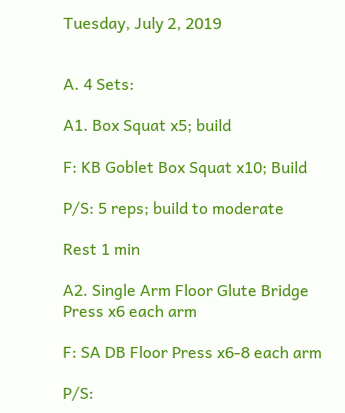Tuesday, July 2, 2019


A. 4 Sets:

A1. Box Squat x5; build

F: KB Goblet Box Squat x10; Build

P/S: 5 reps; build to moderate

Rest 1 min

A2. Single Arm Floor Glute Bridge Press x6 each arm

F: SA DB Floor Press x6-8 each arm

P/S: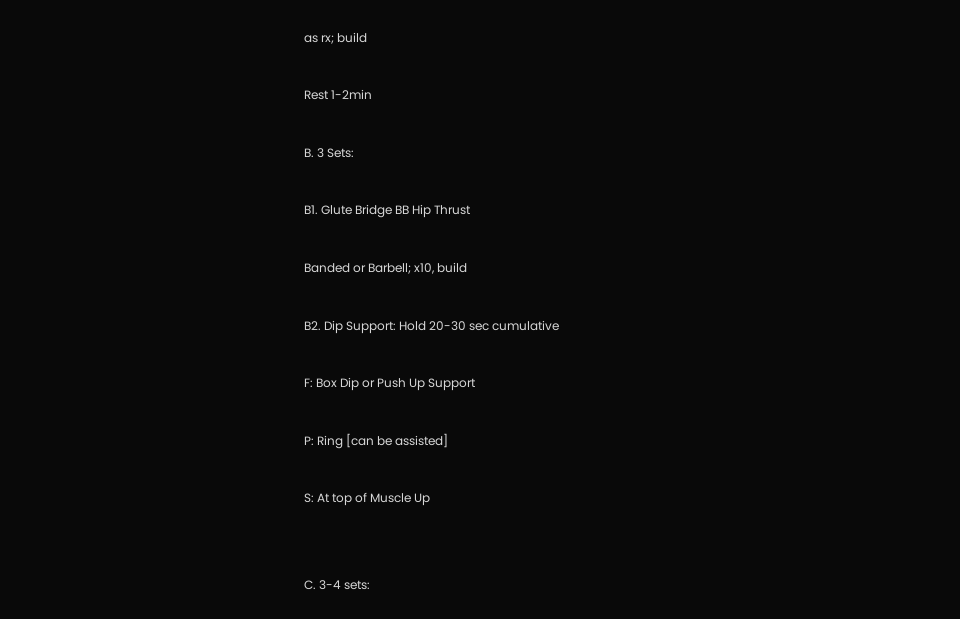as rx; build

Rest 1-2min

B. 3 Sets:

B1. Glute Bridge BB Hip Thrust

Banded or Barbell; x10, build

B2. Dip Support: Hold 20-30 sec cumulative

F: Box Dip or Push Up Support

P: Ring [can be assisted]

S: At top of Muscle Up


C. 3-4 sets: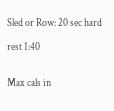Sled or Row: 20 sec hard

rest 1:40


Max cals in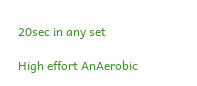20sec in any set

High effort AnAerobic